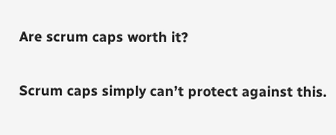Are scrum caps worth it?

Scrum caps simply can’t protect against this.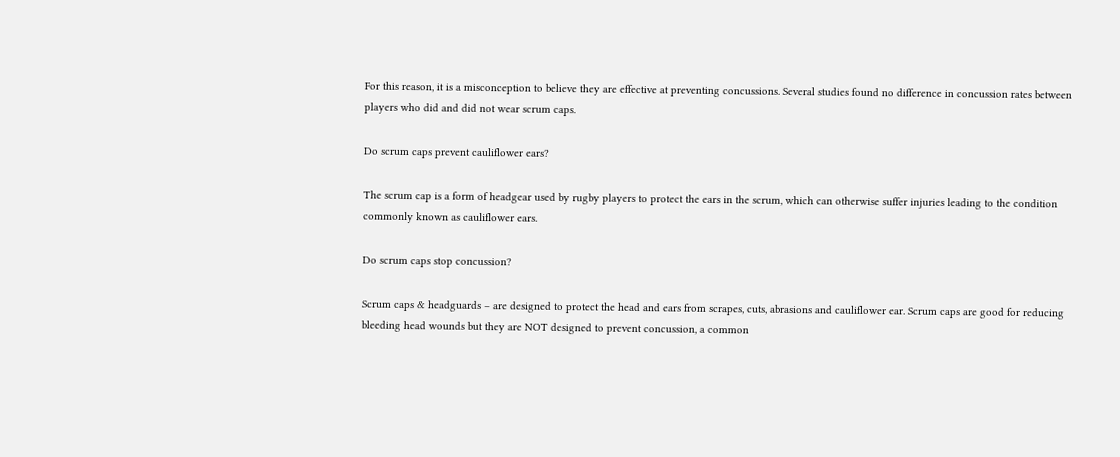For this reason, it is a misconception to believe they are effective at preventing concussions. Several studies found no difference in concussion rates between players who did and did not wear scrum caps.

Do scrum caps prevent cauliflower ears?

The scrum cap is a form of headgear used by rugby players to protect the ears in the scrum, which can otherwise suffer injuries leading to the condition commonly known as cauliflower ears.

Do scrum caps stop concussion?

Scrum caps & headguards – are designed to protect the head and ears from scrapes, cuts, abrasions and cauliflower ear. Scrum caps are good for reducing bleeding head wounds but they are NOT designed to prevent concussion, a common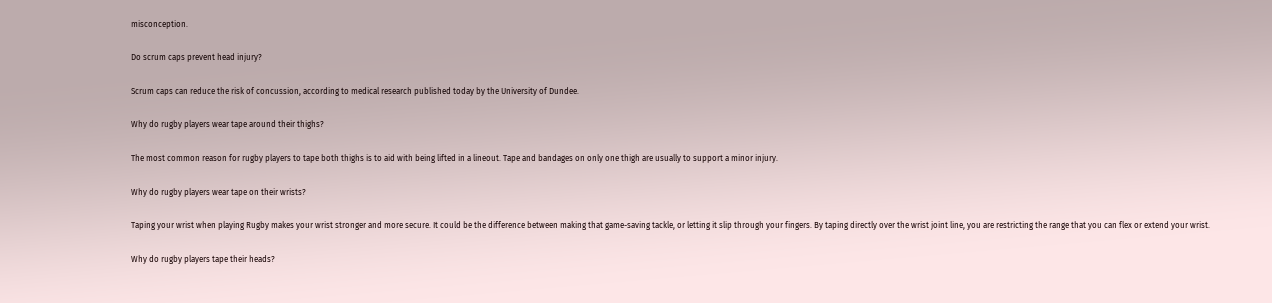misconception.

Do scrum caps prevent head injury?

Scrum caps can reduce the risk of concussion, according to medical research published today by the University of Dundee.

Why do rugby players wear tape around their thighs?

The most common reason for rugby players to tape both thighs is to aid with being lifted in a lineout. Tape and bandages on only one thigh are usually to support a minor injury.

Why do rugby players wear tape on their wrists?

Taping your wrist when playing Rugby makes your wrist stronger and more secure. It could be the difference between making that game-saving tackle, or letting it slip through your fingers. By taping directly over the wrist joint line, you are restricting the range that you can flex or extend your wrist.

Why do rugby players tape their heads?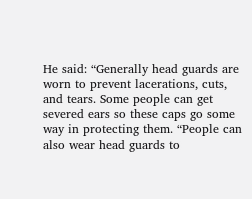He said: “Generally head guards are worn to prevent lacerations, cuts, and tears. Some people can get severed ears so these caps go some way in protecting them. “People can also wear head guards to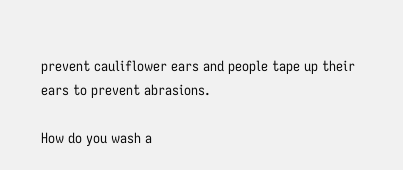prevent cauliflower ears and people tape up their ears to prevent abrasions.

How do you wash a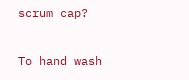scrum cap?

To hand wash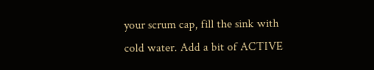your scrum cap, fill the sink with cold water. Add a bit of ACTIVE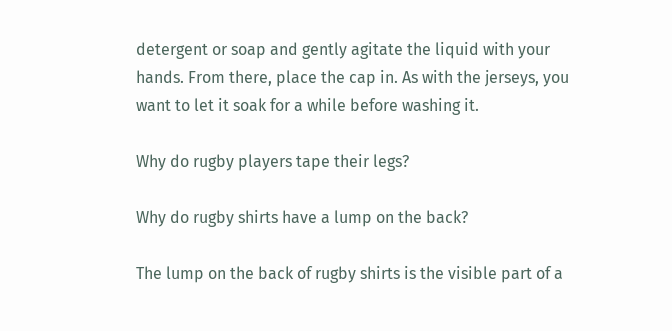detergent or soap and gently agitate the liquid with your hands. From there, place the cap in. As with the jerseys, you want to let it soak for a while before washing it.

Why do rugby players tape their legs?

Why do rugby shirts have a lump on the back?

The lump on the back of rugby shirts is the visible part of a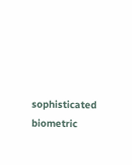sophisticated biometric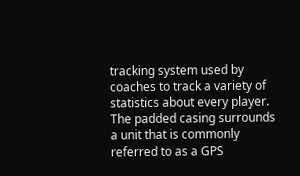tracking system used by coaches to track a variety of statistics about every player. The padded casing surrounds a unit that is commonly referred to as a GPS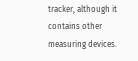tracker, although it contains other measuring devices.